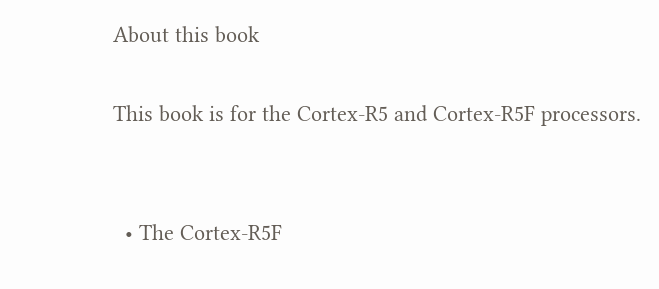About this book

This book is for the Cortex-R5 and Cortex-R5F processors.


  • The Cortex-R5F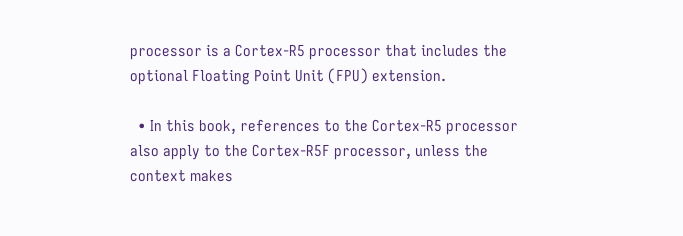processor is a Cortex-R5 processor that includes the optional Floating Point Unit (FPU) extension.

  • In this book, references to the Cortex-R5 processor also apply to the Cortex-R5F processor, unless the context makes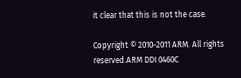it clear that this is not the case.

Copyright © 2010-2011 ARM. All rights reserved.ARM DDI 0460C